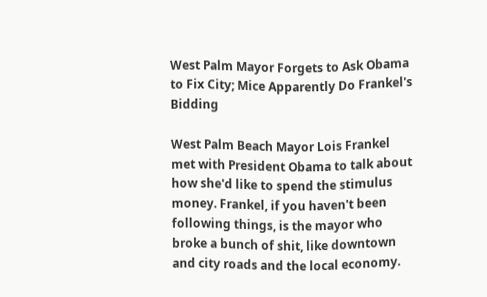West Palm Mayor Forgets to Ask Obama to Fix City; Mice Apparently Do Frankel's Bidding

West Palm Beach Mayor Lois Frankel met with President Obama to talk about how she'd like to spend the stimulus money. Frankel, if you haven't been following things, is the mayor who broke a bunch of shit, like downtown and city roads and the local economy.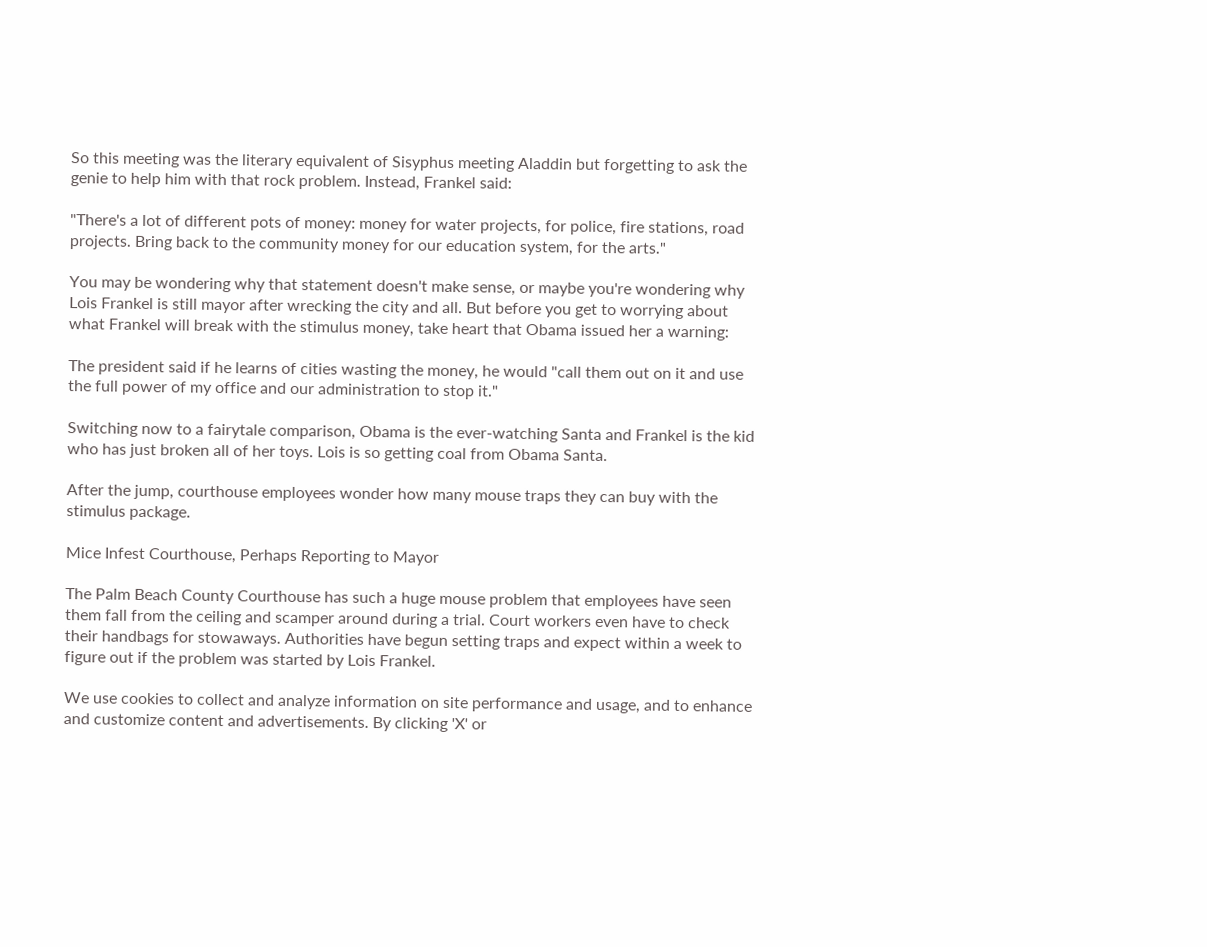So this meeting was the literary equivalent of Sisyphus meeting Aladdin but forgetting to ask the genie to help him with that rock problem. Instead, Frankel said:

"There's a lot of different pots of money: money for water projects, for police, fire stations, road projects. Bring back to the community money for our education system, for the arts."

You may be wondering why that statement doesn't make sense, or maybe you're wondering why Lois Frankel is still mayor after wrecking the city and all. But before you get to worrying about what Frankel will break with the stimulus money, take heart that Obama issued her a warning:

The president said if he learns of cities wasting the money, he would "call them out on it and use the full power of my office and our administration to stop it."

Switching now to a fairytale comparison, Obama is the ever-watching Santa and Frankel is the kid who has just broken all of her toys. Lois is so getting coal from Obama Santa.

After the jump, courthouse employees wonder how many mouse traps they can buy with the stimulus package.

Mice Infest Courthouse, Perhaps Reporting to Mayor

The Palm Beach County Courthouse has such a huge mouse problem that employees have seen them fall from the ceiling and scamper around during a trial. Court workers even have to check their handbags for stowaways. Authorities have begun setting traps and expect within a week to figure out if the problem was started by Lois Frankel.

We use cookies to collect and analyze information on site performance and usage, and to enhance and customize content and advertisements. By clicking 'X' or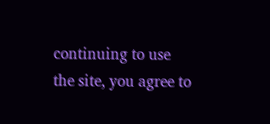continuing to use the site, you agree to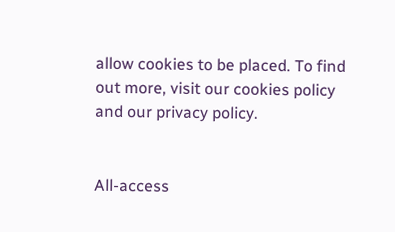allow cookies to be placed. To find out more, visit our cookies policy and our privacy policy.


All-access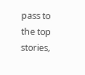pass to the top stories,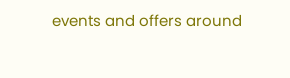events and offers around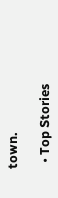town.

  • Top Stories